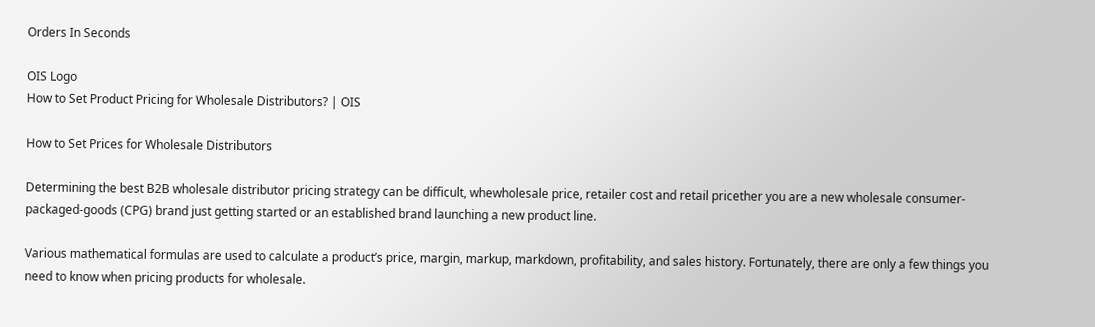Orders In Seconds

OIS Logo
How to Set Product Pricing for Wholesale Distributors? | OIS

How to Set Prices for Wholesale Distributors

Determining the best B2B wholesale distributor pricing strategy can be difficult, whewholesale price, retailer cost and retail pricether you are a new wholesale consumer-packaged-goods (CPG) brand just getting started or an established brand launching a new product line.

Various mathematical formulas are used to calculate a product’s price, margin, markup, markdown, profitability, and sales history. Fortunately, there are only a few things you need to know when pricing products for wholesale.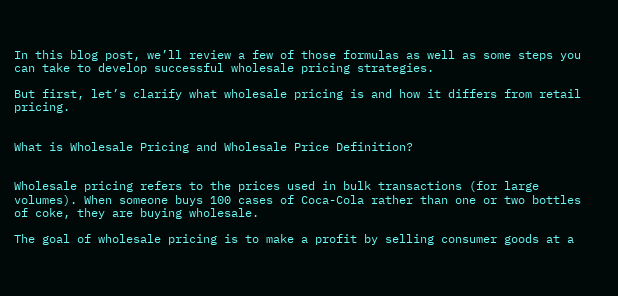In this blog post, we’ll review a few of those formulas as well as some steps you can take to develop successful wholesale pricing strategies.

But first, let’s clarify what wholesale pricing is and how it differs from retail pricing.


What is Wholesale Pricing and Wholesale Price Definition?


Wholesale pricing refers to the prices used in bulk transactions (for large volumes). When someone buys 100 cases of Coca-Cola rather than one or two bottles of coke, they are buying wholesale.

The goal of wholesale pricing is to make a profit by selling consumer goods at a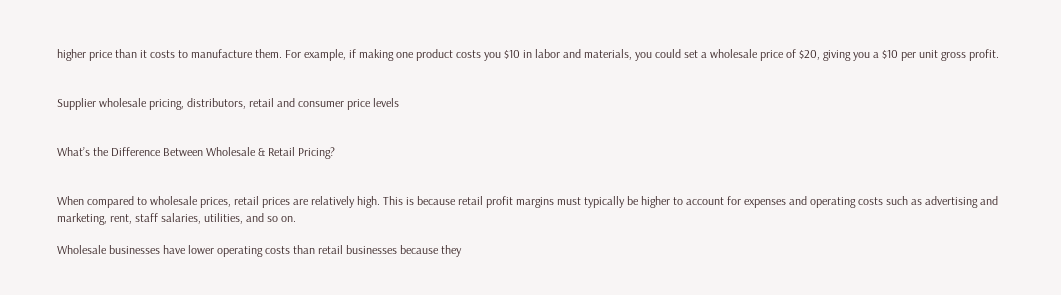higher price than it costs to manufacture them. For example, if making one product costs you $10 in labor and materials, you could set a wholesale price of $20, giving you a $10 per unit gross profit.


Supplier wholesale pricing, distributors, retail and consumer price levels


What’s the Difference Between Wholesale & Retail Pricing?


When compared to wholesale prices, retail prices are relatively high. This is because retail profit margins must typically be higher to account for expenses and operating costs such as advertising and marketing, rent, staff salaries, utilities, and so on.

Wholesale businesses have lower operating costs than retail businesses because they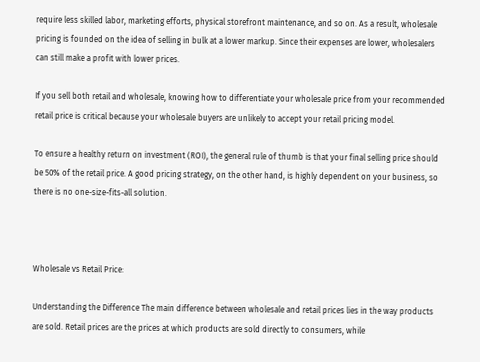require less skilled labor, marketing efforts, physical storefront maintenance, and so on. As a result, wholesale pricing is founded on the idea of selling in bulk at a lower markup. Since their expenses are lower, wholesalers can still make a profit with lower prices.

If you sell both retail and wholesale, knowing how to differentiate your wholesale price from your recommended retail price is critical because your wholesale buyers are unlikely to accept your retail pricing model.

To ensure a healthy return on investment (ROI), the general rule of thumb is that your final selling price should be 50% of the retail price. A good pricing strategy, on the other hand, is highly dependent on your business, so there is no one-size-fits-all solution.



Wholesale vs Retail Price:

Understanding the Difference The main difference between wholesale and retail prices lies in the way products are sold. Retail prices are the prices at which products are sold directly to consumers, while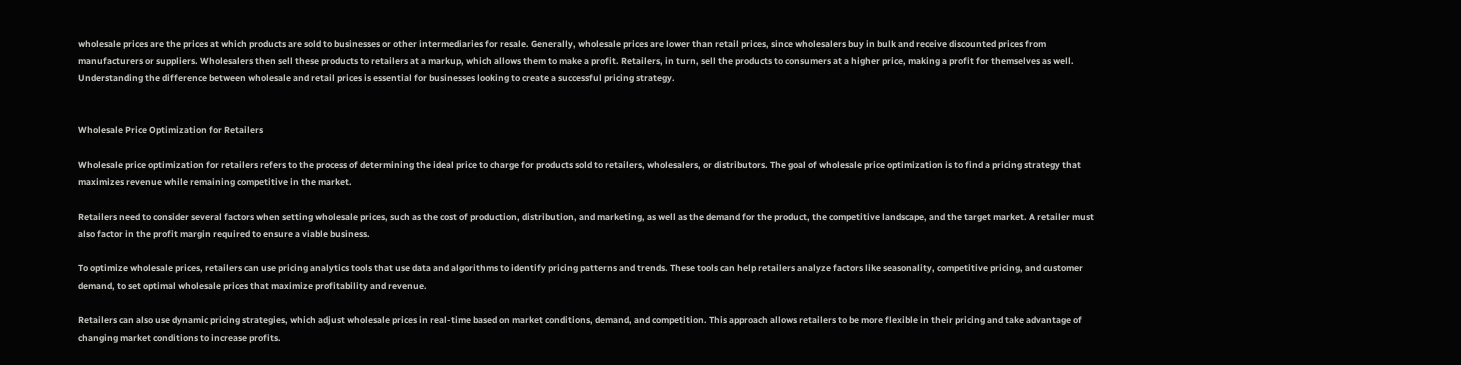wholesale prices are the prices at which products are sold to businesses or other intermediaries for resale. Generally, wholesale prices are lower than retail prices, since wholesalers buy in bulk and receive discounted prices from manufacturers or suppliers. Wholesalers then sell these products to retailers at a markup, which allows them to make a profit. Retailers, in turn, sell the products to consumers at a higher price, making a profit for themselves as well. Understanding the difference between wholesale and retail prices is essential for businesses looking to create a successful pricing strategy.


Wholesale Price Optimization for Retailers

Wholesale price optimization for retailers refers to the process of determining the ideal price to charge for products sold to retailers, wholesalers, or distributors. The goal of wholesale price optimization is to find a pricing strategy that maximizes revenue while remaining competitive in the market.

Retailers need to consider several factors when setting wholesale prices, such as the cost of production, distribution, and marketing, as well as the demand for the product, the competitive landscape, and the target market. A retailer must also factor in the profit margin required to ensure a viable business.

To optimize wholesale prices, retailers can use pricing analytics tools that use data and algorithms to identify pricing patterns and trends. These tools can help retailers analyze factors like seasonality, competitive pricing, and customer demand, to set optimal wholesale prices that maximize profitability and revenue.

Retailers can also use dynamic pricing strategies, which adjust wholesale prices in real-time based on market conditions, demand, and competition. This approach allows retailers to be more flexible in their pricing and take advantage of changing market conditions to increase profits.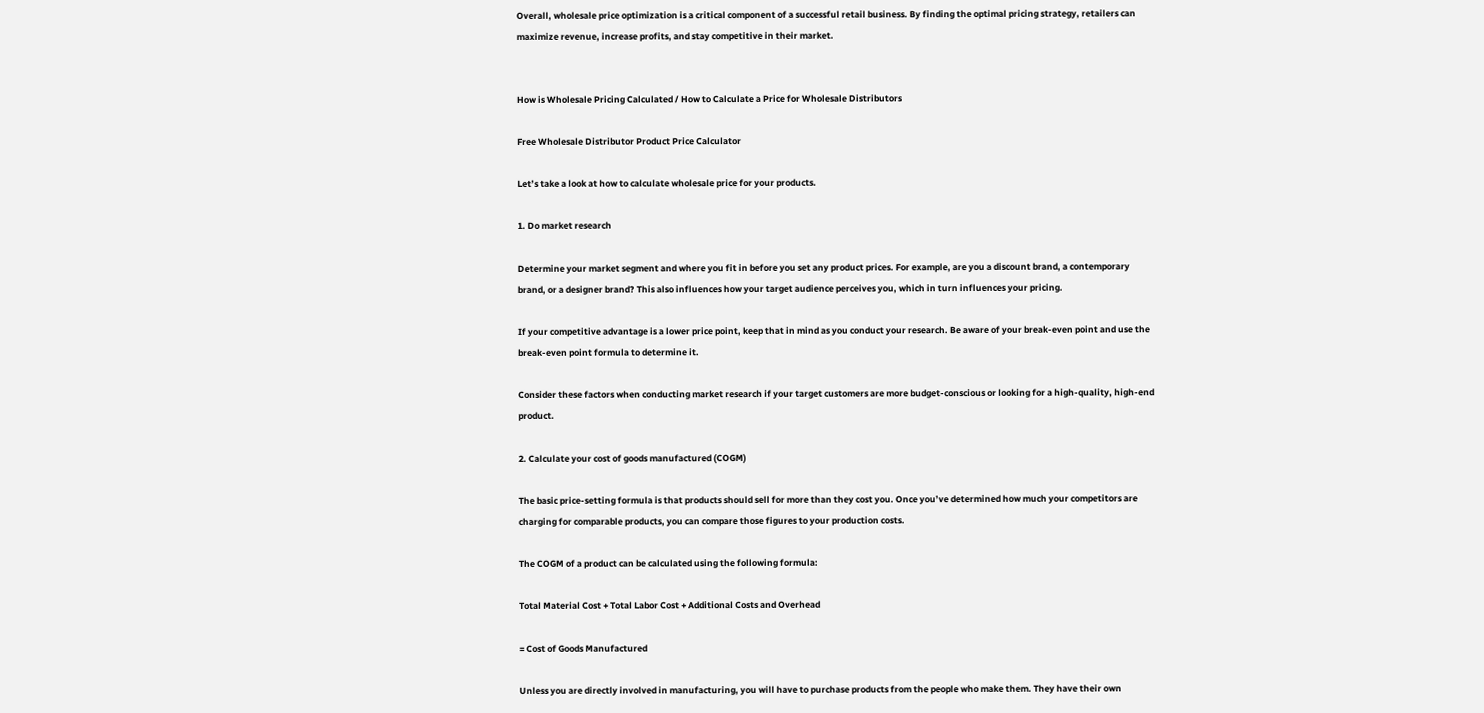Overall, wholesale price optimization is a critical component of a successful retail business. By finding the optimal pricing strategy, retailers can maximize revenue, increase profits, and stay competitive in their market.


How is Wholesale Pricing Calculated / How to Calculate a Price for Wholesale Distributors

Free Wholesale Distributor Product Price Calculator

Let’s take a look at how to calculate wholesale price for your products.

1. Do market research

Determine your market segment and where you fit in before you set any product prices. For example, are you a discount brand, a contemporary brand, or a designer brand? This also influences how your target audience perceives you, which in turn influences your pricing.

If your competitive advantage is a lower price point, keep that in mind as you conduct your research. Be aware of your break-even point and use the break-even point formula to determine it.

Consider these factors when conducting market research if your target customers are more budget-conscious or looking for a high-quality, high-end product.

2. Calculate your cost of goods manufactured (COGM)

The basic price-setting formula is that products should sell for more than they cost you. Once you’ve determined how much your competitors are charging for comparable products, you can compare those figures to your production costs.

The COGM of a product can be calculated using the following formula:

Total Material Cost + Total Labor Cost + Additional Costs and Overhead

= Cost of Goods Manufactured

Unless you are directly involved in manufacturing, you will have to purchase products from the people who make them. They have their own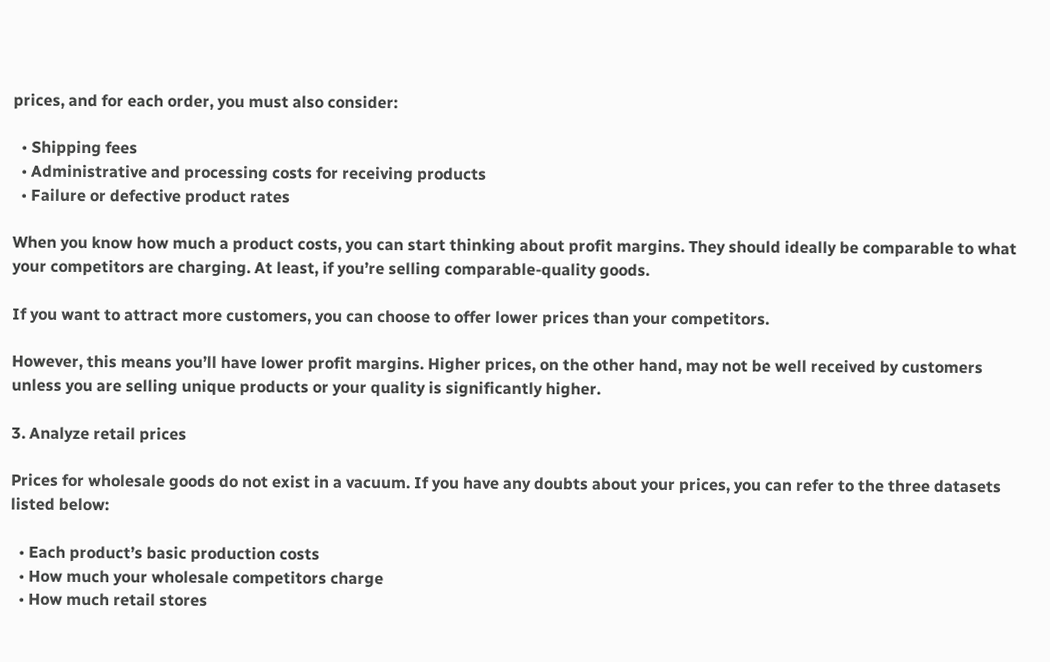prices, and for each order, you must also consider:

  • Shipping fees
  • Administrative and processing costs for receiving products
  • Failure or defective product rates

When you know how much a product costs, you can start thinking about profit margins. They should ideally be comparable to what your competitors are charging. At least, if you’re selling comparable-quality goods.

If you want to attract more customers, you can choose to offer lower prices than your competitors.

However, this means you’ll have lower profit margins. Higher prices, on the other hand, may not be well received by customers unless you are selling unique products or your quality is significantly higher.

3. Analyze retail prices

Prices for wholesale goods do not exist in a vacuum. If you have any doubts about your prices, you can refer to the three datasets listed below:

  • Each product’s basic production costs
  • How much your wholesale competitors charge
  • How much retail stores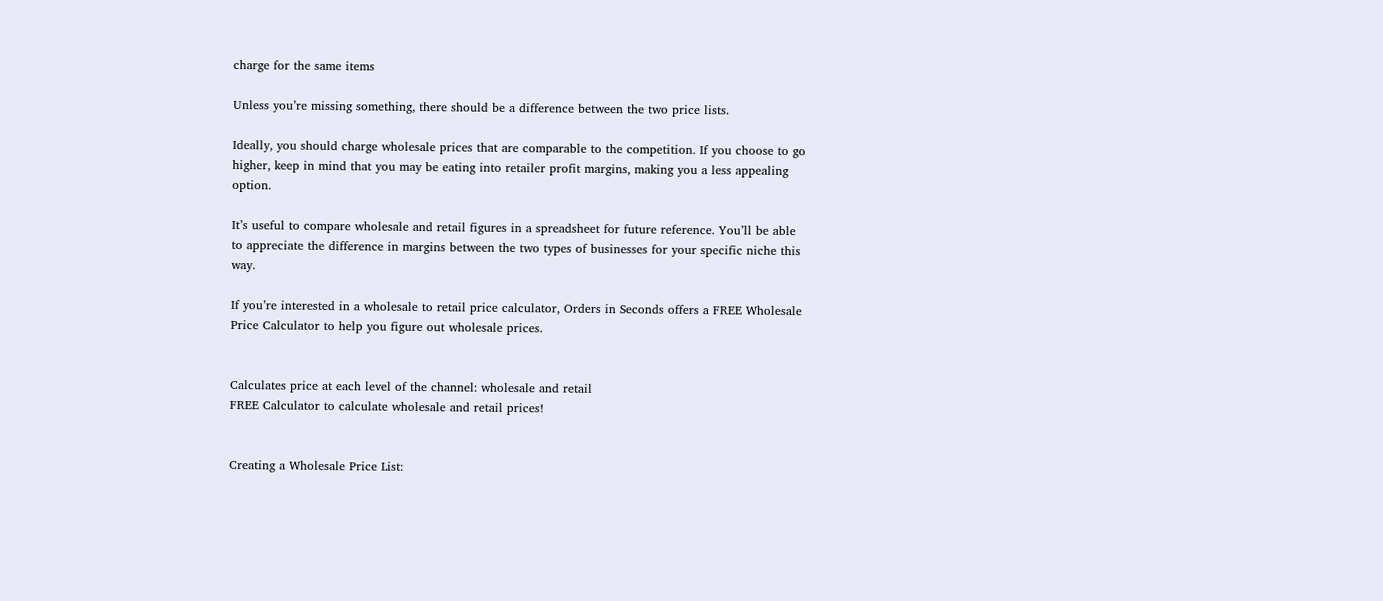charge for the same items

Unless you’re missing something, there should be a difference between the two price lists.

Ideally, you should charge wholesale prices that are comparable to the competition. If you choose to go higher, keep in mind that you may be eating into retailer profit margins, making you a less appealing option.

It’s useful to compare wholesale and retail figures in a spreadsheet for future reference. You’ll be able to appreciate the difference in margins between the two types of businesses for your specific niche this way.

If you’re interested in a wholesale to retail price calculator, Orders in Seconds offers a FREE Wholesale Price Calculator to help you figure out wholesale prices.


Calculates price at each level of the channel: wholesale and retail
FREE Calculator to calculate wholesale and retail prices!


Creating a Wholesale Price List: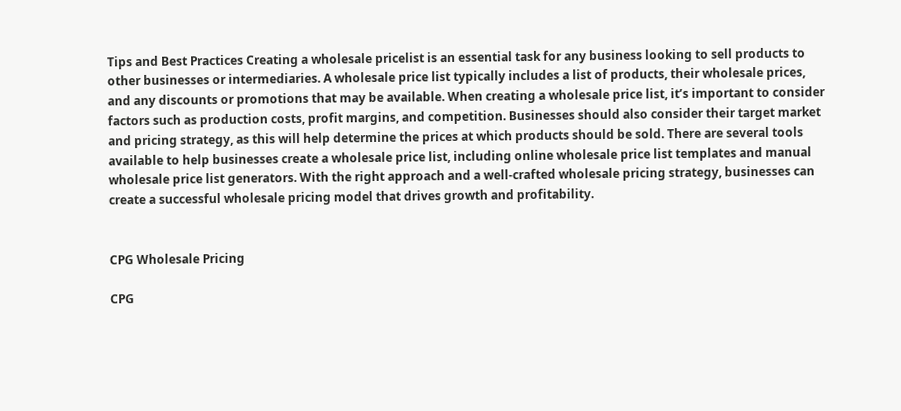Tips and Best Practices Creating a wholesale pricelist is an essential task for any business looking to sell products to other businesses or intermediaries. A wholesale price list typically includes a list of products, their wholesale prices, and any discounts or promotions that may be available. When creating a wholesale price list, it’s important to consider factors such as production costs, profit margins, and competition. Businesses should also consider their target market and pricing strategy, as this will help determine the prices at which products should be sold. There are several tools available to help businesses create a wholesale price list, including online wholesale price list templates and manual wholesale price list generators. With the right approach and a well-crafted wholesale pricing strategy, businesses can create a successful wholesale pricing model that drives growth and profitability.


CPG Wholesale Pricing

CPG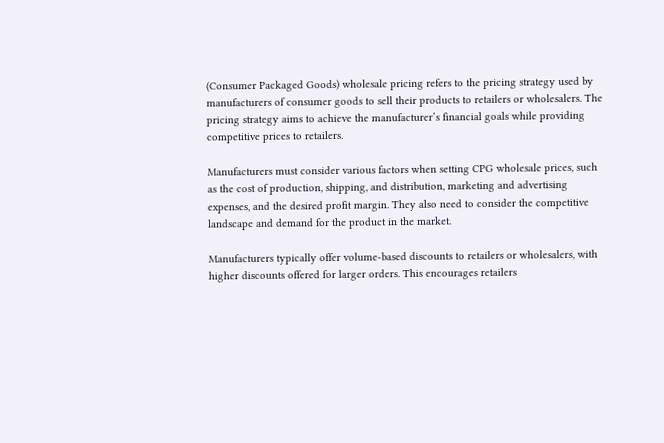(Consumer Packaged Goods) wholesale pricing refers to the pricing strategy used by manufacturers of consumer goods to sell their products to retailers or wholesalers. The pricing strategy aims to achieve the manufacturer’s financial goals while providing competitive prices to retailers.

Manufacturers must consider various factors when setting CPG wholesale prices, such as the cost of production, shipping, and distribution, marketing and advertising expenses, and the desired profit margin. They also need to consider the competitive landscape and demand for the product in the market.

Manufacturers typically offer volume-based discounts to retailers or wholesalers, with higher discounts offered for larger orders. This encourages retailers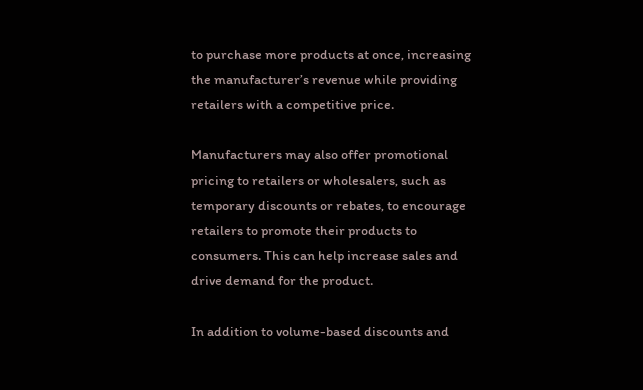to purchase more products at once, increasing the manufacturer’s revenue while providing retailers with a competitive price.

Manufacturers may also offer promotional pricing to retailers or wholesalers, such as temporary discounts or rebates, to encourage retailers to promote their products to consumers. This can help increase sales and drive demand for the product.

In addition to volume-based discounts and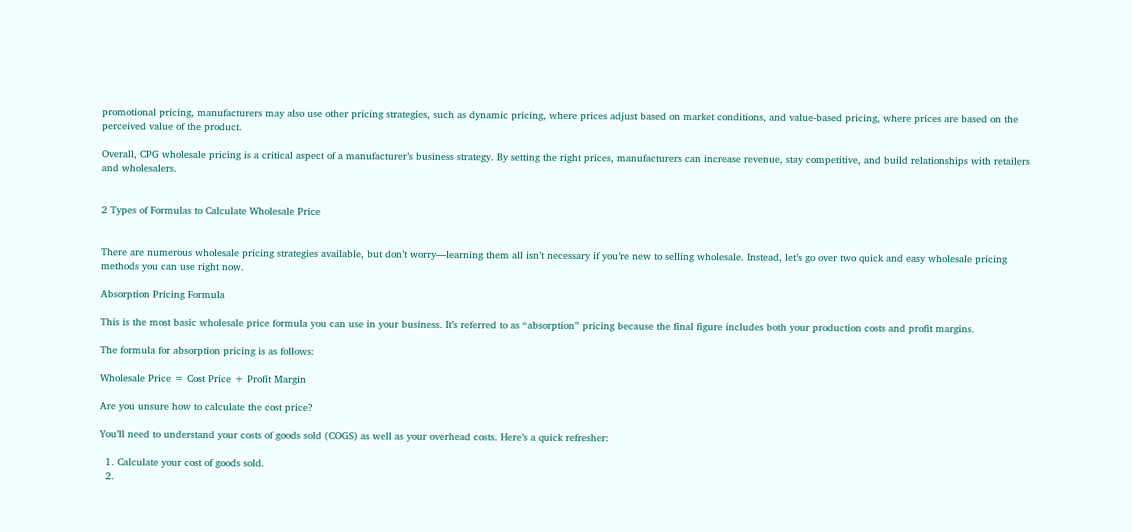promotional pricing, manufacturers may also use other pricing strategies, such as dynamic pricing, where prices adjust based on market conditions, and value-based pricing, where prices are based on the perceived value of the product.

Overall, CPG wholesale pricing is a critical aspect of a manufacturer’s business strategy. By setting the right prices, manufacturers can increase revenue, stay competitive, and build relationships with retailers and wholesalers.


2 Types of Formulas to Calculate Wholesale Price


There are numerous wholesale pricing strategies available, but don’t worry—learning them all isn’t necessary if you’re new to selling wholesale. Instead, let’s go over two quick and easy wholesale pricing methods you can use right now.

Absorption Pricing Formula

This is the most basic wholesale price formula you can use in your business. It’s referred to as “absorption” pricing because the final figure includes both your production costs and profit margins.

The formula for absorption pricing is as follows:

Wholesale Price = Cost Price + Profit Margin

Are you unsure how to calculate the cost price?

You’ll need to understand your costs of goods sold (COGS) as well as your overhead costs. Here’s a quick refresher:

  1. Calculate your cost of goods sold.
  2.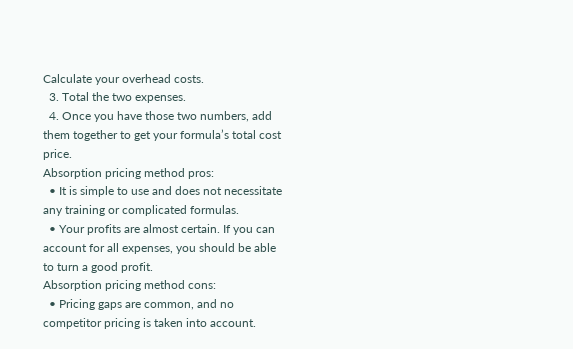Calculate your overhead costs.
  3. Total the two expenses.
  4. Once you have those two numbers, add them together to get your formula’s total cost price.
Absorption pricing method pros:
  • It is simple to use and does not necessitate any training or complicated formulas.
  • Your profits are almost certain. If you can account for all expenses, you should be able to turn a good profit.
Absorption pricing method cons:
  • Pricing gaps are common, and no competitor pricing is taken into account.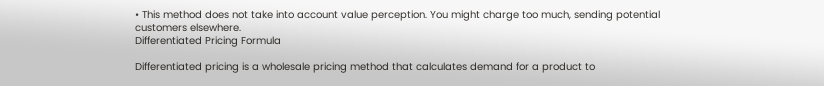• This method does not take into account value perception. You might charge too much, sending potential customers elsewhere.
Differentiated Pricing Formula

Differentiated pricing is a wholesale pricing method that calculates demand for a product to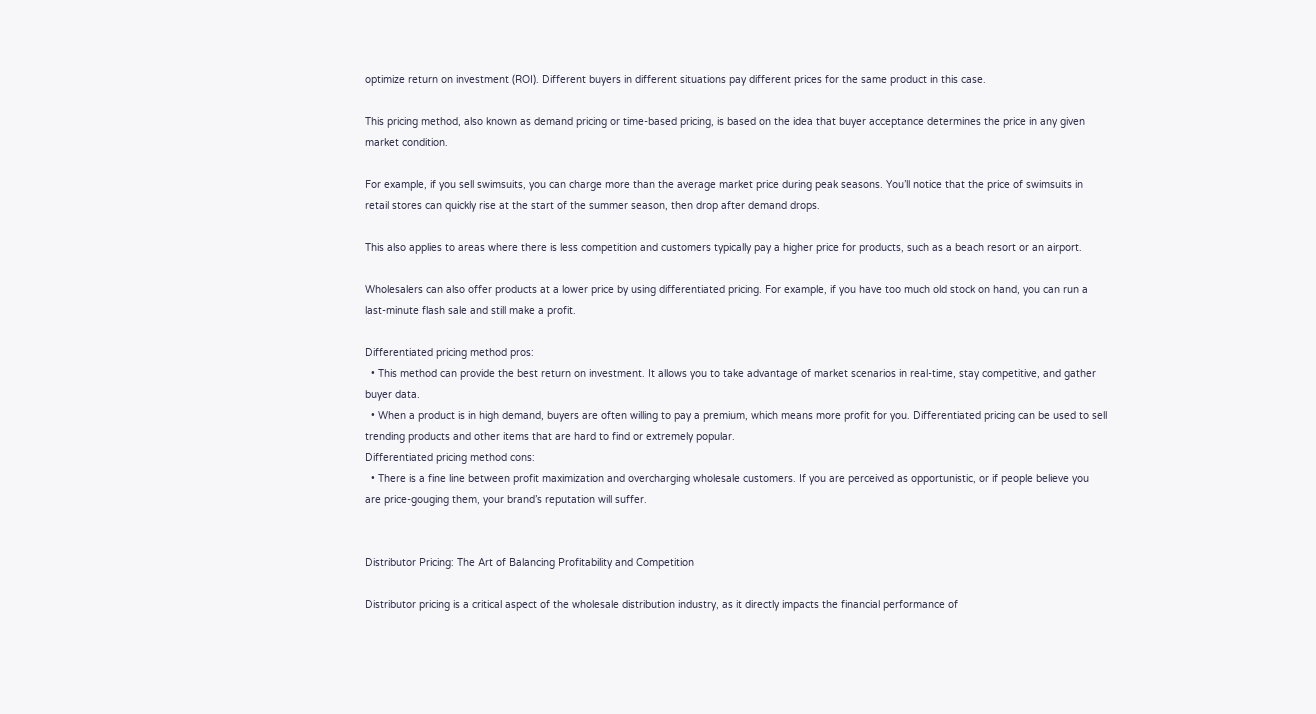optimize return on investment (ROI). Different buyers in different situations pay different prices for the same product in this case.

This pricing method, also known as demand pricing or time-based pricing, is based on the idea that buyer acceptance determines the price in any given market condition.

For example, if you sell swimsuits, you can charge more than the average market price during peak seasons. You’ll notice that the price of swimsuits in retail stores can quickly rise at the start of the summer season, then drop after demand drops.

This also applies to areas where there is less competition and customers typically pay a higher price for products, such as a beach resort or an airport.

Wholesalers can also offer products at a lower price by using differentiated pricing. For example, if you have too much old stock on hand, you can run a last-minute flash sale and still make a profit.

Differentiated pricing method pros:
  • This method can provide the best return on investment. It allows you to take advantage of market scenarios in real-time, stay competitive, and gather buyer data.
  • When a product is in high demand, buyers are often willing to pay a premium, which means more profit for you. Differentiated pricing can be used to sell trending products and other items that are hard to find or extremely popular.
Differentiated pricing method cons:
  • There is a fine line between profit maximization and overcharging wholesale customers. If you are perceived as opportunistic, or if people believe you are price-gouging them, your brand’s reputation will suffer.


Distributor Pricing: The Art of Balancing Profitability and Competition

Distributor pricing is a critical aspect of the wholesale distribution industry, as it directly impacts the financial performance of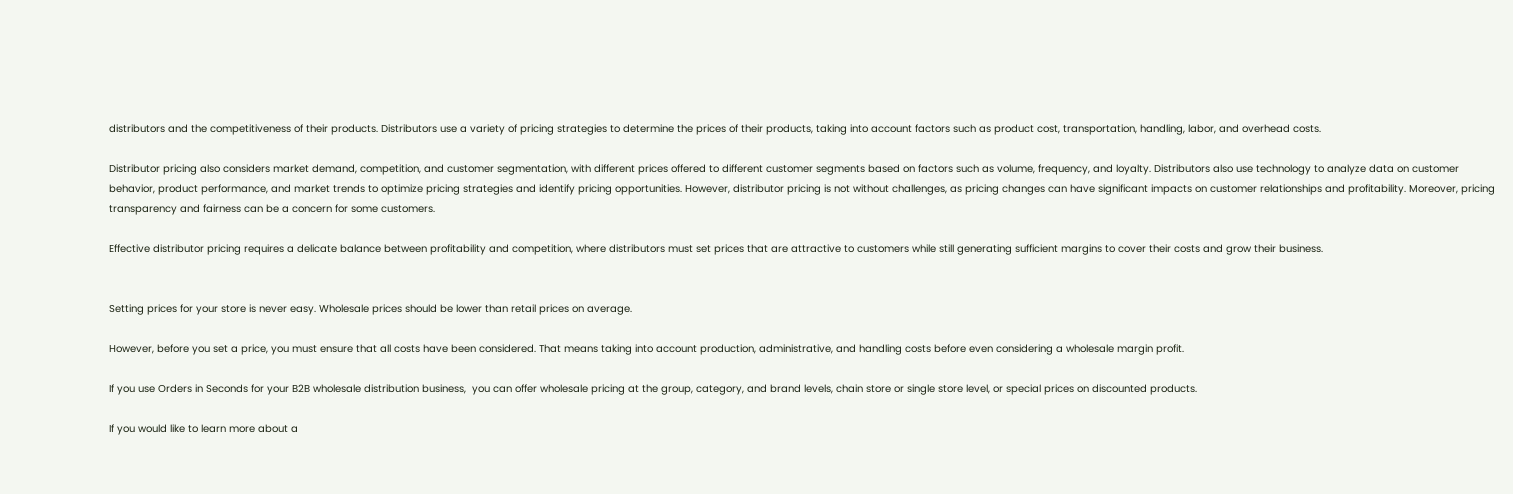distributors and the competitiveness of their products. Distributors use a variety of pricing strategies to determine the prices of their products, taking into account factors such as product cost, transportation, handling, labor, and overhead costs.

Distributor pricing also considers market demand, competition, and customer segmentation, with different prices offered to different customer segments based on factors such as volume, frequency, and loyalty. Distributors also use technology to analyze data on customer behavior, product performance, and market trends to optimize pricing strategies and identify pricing opportunities. However, distributor pricing is not without challenges, as pricing changes can have significant impacts on customer relationships and profitability. Moreover, pricing transparency and fairness can be a concern for some customers.

Effective distributor pricing requires a delicate balance between profitability and competition, where distributors must set prices that are attractive to customers while still generating sufficient margins to cover their costs and grow their business.


Setting prices for your store is never easy. Wholesale prices should be lower than retail prices on average.

However, before you set a price, you must ensure that all costs have been considered. That means taking into account production, administrative, and handling costs before even considering a wholesale margin profit.

If you use Orders in Seconds for your B2B wholesale distribution business,  you can offer wholesale pricing at the group, category, and brand levels, chain store or single store level, or special prices on discounted products.

If you would like to learn more about a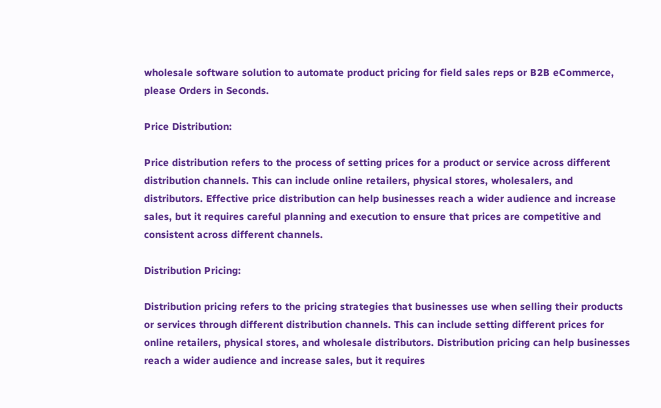wholesale software solution to automate product pricing for field sales reps or B2B eCommerce, please Orders in Seconds.

Price Distribution:

Price distribution refers to the process of setting prices for a product or service across different distribution channels. This can include online retailers, physical stores, wholesalers, and distributors. Effective price distribution can help businesses reach a wider audience and increase sales, but it requires careful planning and execution to ensure that prices are competitive and consistent across different channels.

Distribution Pricing:

Distribution pricing refers to the pricing strategies that businesses use when selling their products or services through different distribution channels. This can include setting different prices for online retailers, physical stores, and wholesale distributors. Distribution pricing can help businesses reach a wider audience and increase sales, but it requires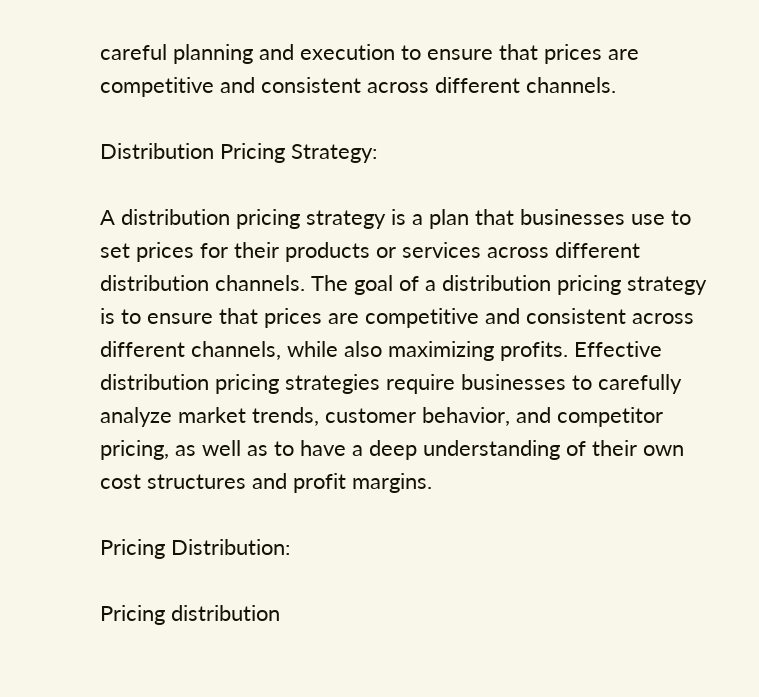careful planning and execution to ensure that prices are competitive and consistent across different channels.

Distribution Pricing Strategy:

A distribution pricing strategy is a plan that businesses use to set prices for their products or services across different distribution channels. The goal of a distribution pricing strategy is to ensure that prices are competitive and consistent across different channels, while also maximizing profits. Effective distribution pricing strategies require businesses to carefully analyze market trends, customer behavior, and competitor pricing, as well as to have a deep understanding of their own cost structures and profit margins.

Pricing Distribution:

Pricing distribution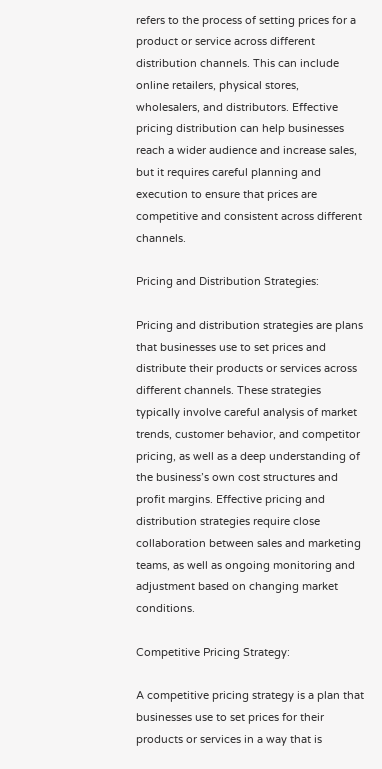refers to the process of setting prices for a product or service across different distribution channels. This can include online retailers, physical stores, wholesalers, and distributors. Effective pricing distribution can help businesses reach a wider audience and increase sales, but it requires careful planning and execution to ensure that prices are competitive and consistent across different channels.

Pricing and Distribution Strategies:

Pricing and distribution strategies are plans that businesses use to set prices and distribute their products or services across different channels. These strategies typically involve careful analysis of market trends, customer behavior, and competitor pricing, as well as a deep understanding of the business’s own cost structures and profit margins. Effective pricing and distribution strategies require close collaboration between sales and marketing teams, as well as ongoing monitoring and adjustment based on changing market conditions.

Competitive Pricing Strategy:

A competitive pricing strategy is a plan that businesses use to set prices for their products or services in a way that is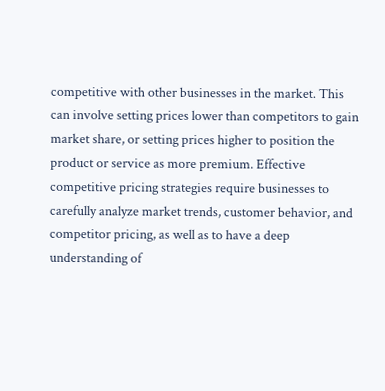competitive with other businesses in the market. This can involve setting prices lower than competitors to gain market share, or setting prices higher to position the product or service as more premium. Effective competitive pricing strategies require businesses to carefully analyze market trends, customer behavior, and competitor pricing, as well as to have a deep understanding of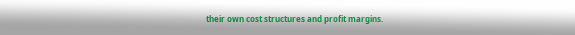their own cost structures and profit margins.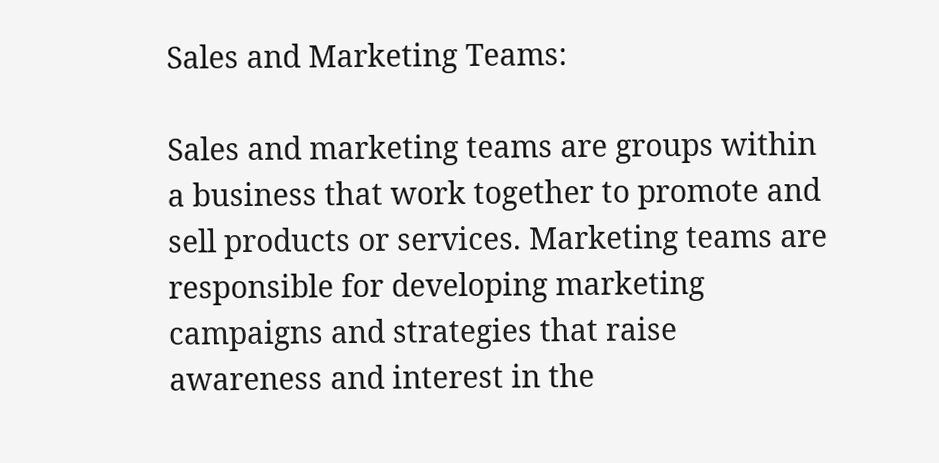Sales and Marketing Teams:

Sales and marketing teams are groups within a business that work together to promote and sell products or services. Marketing teams are responsible for developing marketing campaigns and strategies that raise awareness and interest in the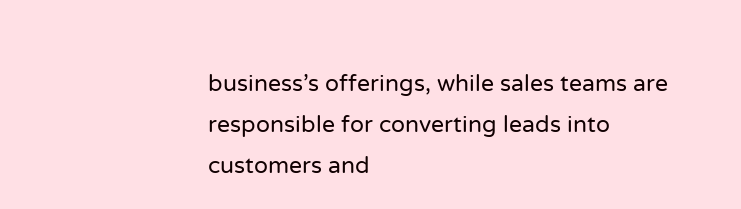business’s offerings, while sales teams are responsible for converting leads into customers and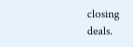closing deals.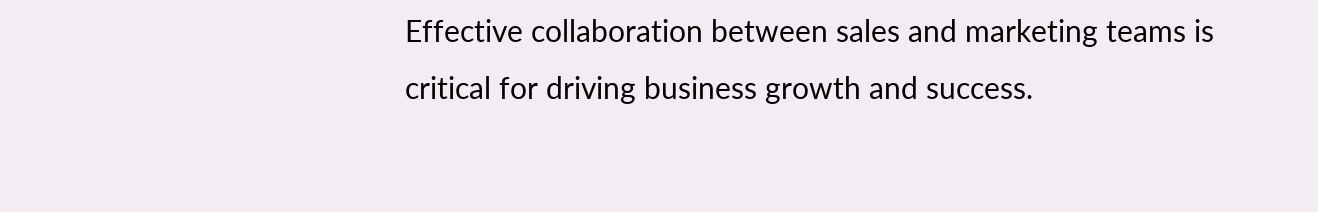Effective collaboration between sales and marketing teams is critical for driving business growth and success.